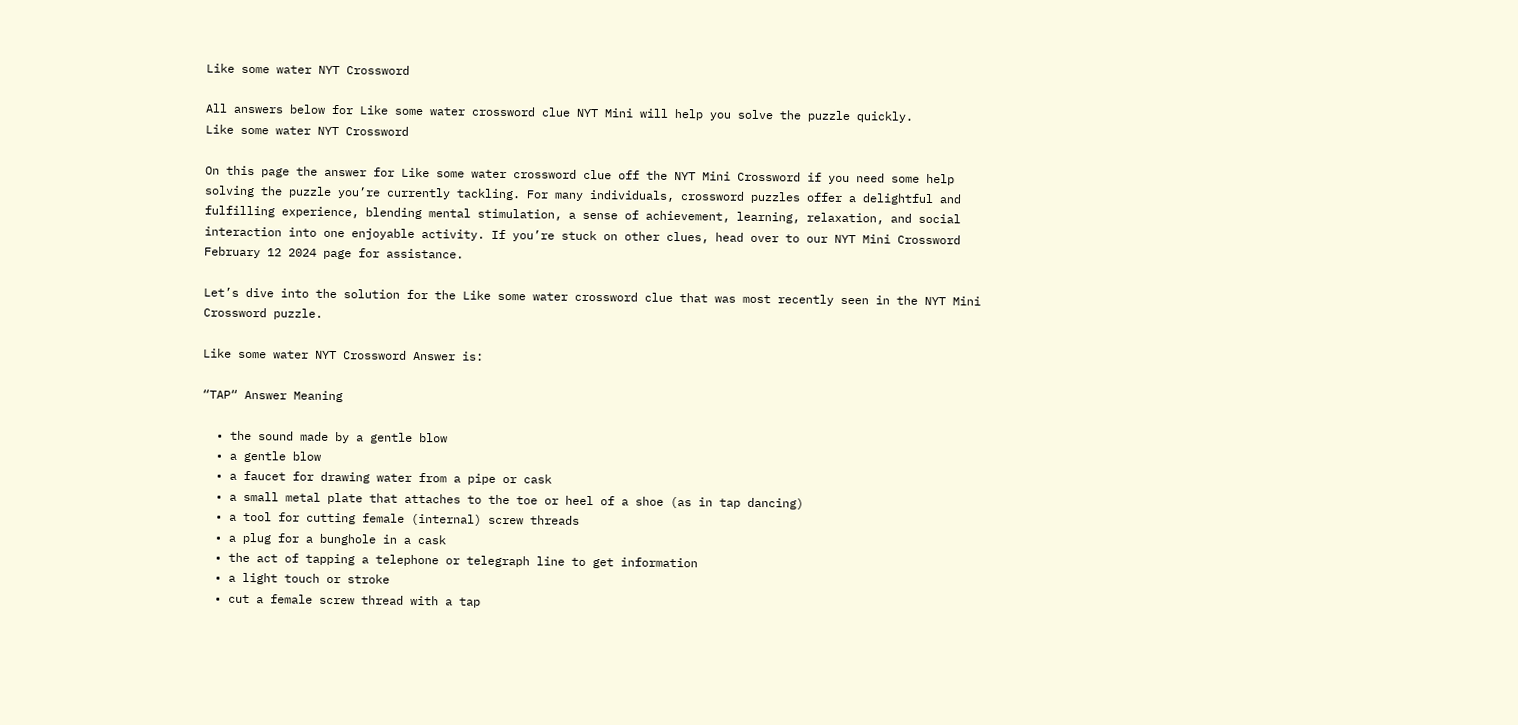Like some water NYT Crossword

All answers below for Like some water crossword clue NYT Mini will help you solve the puzzle quickly.
Like some water NYT Crossword

On this page the answer for Like some water crossword clue off the NYT Mini Crossword if you need some help solving the puzzle you’re currently tackling. For many individuals, crossword puzzles offer a delightful and fulfilling experience, blending mental stimulation, a sense of achievement, learning, relaxation, and social interaction into one enjoyable activity. If you’re stuck on other clues, head over to our NYT Mini Crossword February 12 2024 page for assistance.

Let’s dive into the solution for the Like some water crossword clue that was most recently seen in the NYT Mini Crossword puzzle.

Like some water NYT Crossword Answer is:

“TAP“ Answer Meaning

  • the sound made by a gentle blow
  • a gentle blow
  • a faucet for drawing water from a pipe or cask
  • a small metal plate that attaches to the toe or heel of a shoe (as in tap dancing)
  • a tool for cutting female (internal) screw threads
  • a plug for a bunghole in a cask
  • the act of tapping a telephone or telegraph line to get information
  • a light touch or stroke
  • cut a female screw thread with a tap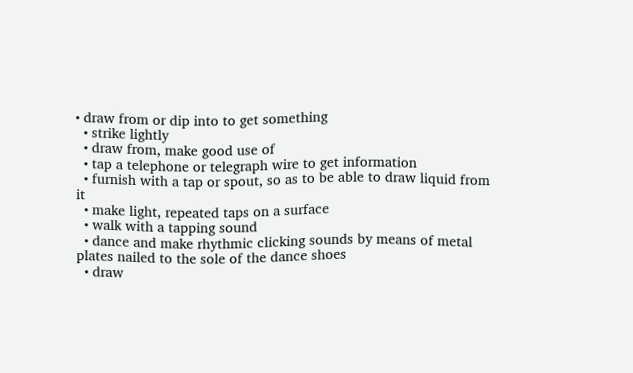• draw from or dip into to get something
  • strike lightly
  • draw from, make good use of
  • tap a telephone or telegraph wire to get information
  • furnish with a tap or spout, so as to be able to draw liquid from it
  • make light, repeated taps on a surface
  • walk with a tapping sound
  • dance and make rhythmic clicking sounds by means of metal plates nailed to the sole of the dance shoes
  • draw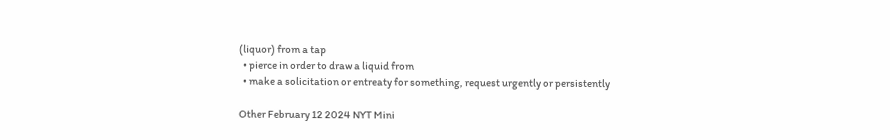(liquor) from a tap
  • pierce in order to draw a liquid from
  • make a solicitation or entreaty for something, request urgently or persistently

Other February 12 2024 NYT Mini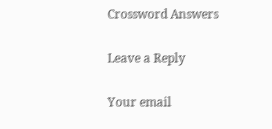Crossword Answers

Leave a Reply

Your email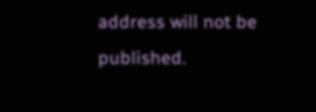address will not be published.